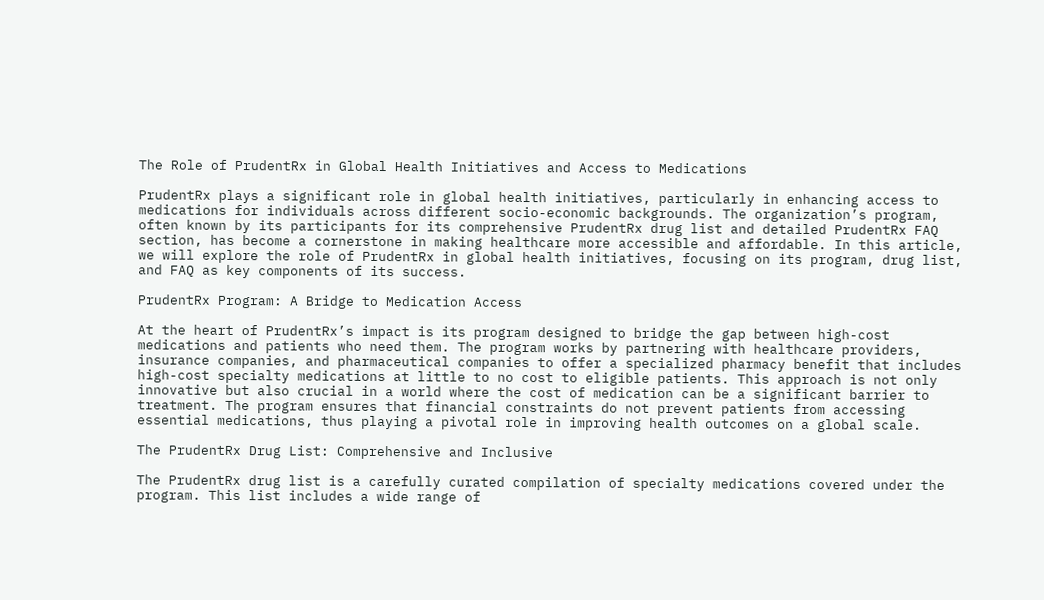The Role of PrudentRx in Global Health Initiatives and Access to Medications

PrudentRx plays a significant role in global health initiatives, particularly in enhancing access to medications for individuals across different socio-economic backgrounds. The organization’s program, often known by its participants for its comprehensive PrudentRx drug list and detailed PrudentRx FAQ section, has become a cornerstone in making healthcare more accessible and affordable. In this article, we will explore the role of PrudentRx in global health initiatives, focusing on its program, drug list, and FAQ as key components of its success.

PrudentRx Program: A Bridge to Medication Access

At the heart of PrudentRx’s impact is its program designed to bridge the gap between high-cost medications and patients who need them. The program works by partnering with healthcare providers, insurance companies, and pharmaceutical companies to offer a specialized pharmacy benefit that includes high-cost specialty medications at little to no cost to eligible patients. This approach is not only innovative but also crucial in a world where the cost of medication can be a significant barrier to treatment. The program ensures that financial constraints do not prevent patients from accessing essential medications, thus playing a pivotal role in improving health outcomes on a global scale.

The PrudentRx Drug List: Comprehensive and Inclusive

The PrudentRx drug list is a carefully curated compilation of specialty medications covered under the program. This list includes a wide range of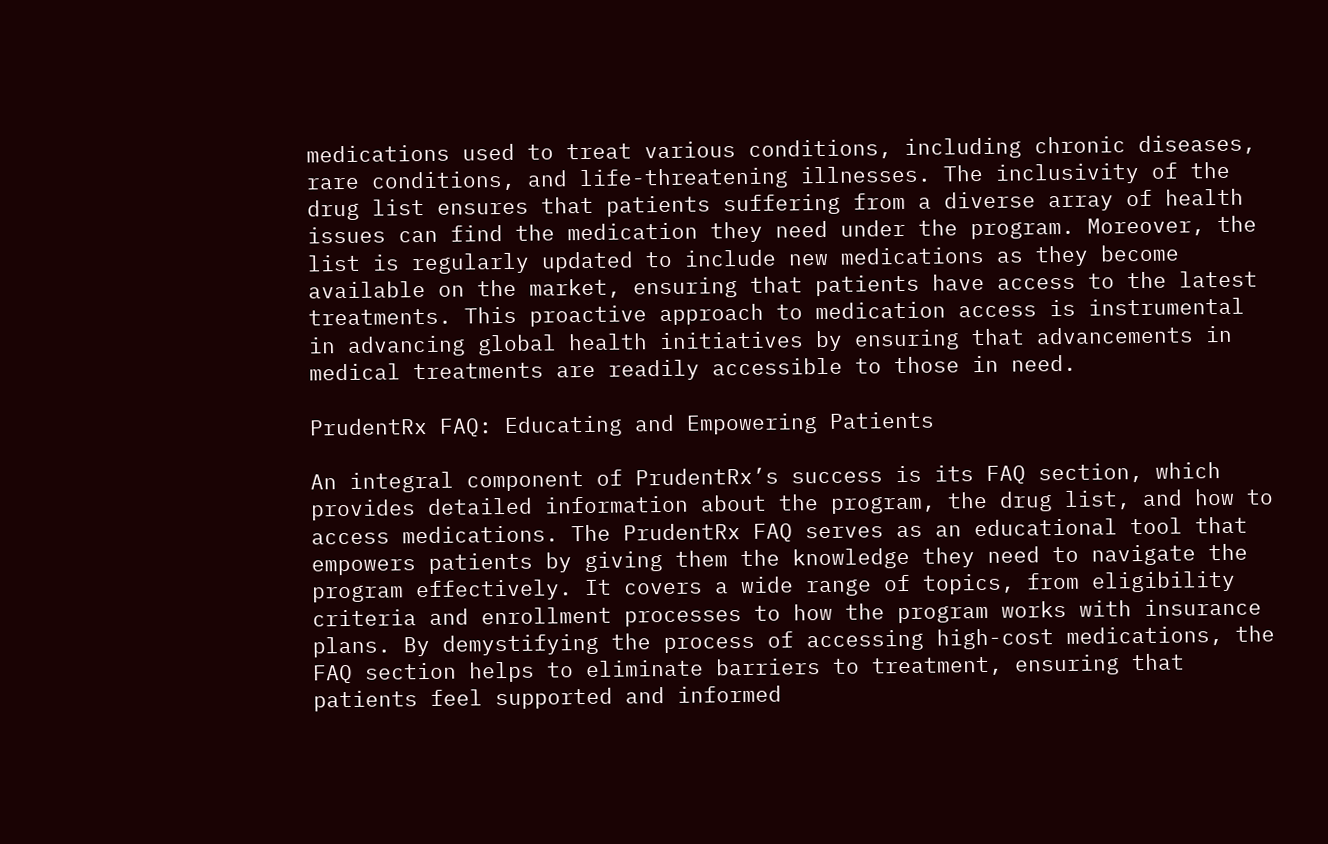medications used to treat various conditions, including chronic diseases, rare conditions, and life-threatening illnesses. The inclusivity of the drug list ensures that patients suffering from a diverse array of health issues can find the medication they need under the program. Moreover, the list is regularly updated to include new medications as they become available on the market, ensuring that patients have access to the latest treatments. This proactive approach to medication access is instrumental in advancing global health initiatives by ensuring that advancements in medical treatments are readily accessible to those in need.

PrudentRx FAQ: Educating and Empowering Patients

An integral component of PrudentRx’s success is its FAQ section, which provides detailed information about the program, the drug list, and how to access medications. The PrudentRx FAQ serves as an educational tool that empowers patients by giving them the knowledge they need to navigate the program effectively. It covers a wide range of topics, from eligibility criteria and enrollment processes to how the program works with insurance plans. By demystifying the process of accessing high-cost medications, the FAQ section helps to eliminate barriers to treatment, ensuring that patients feel supported and informed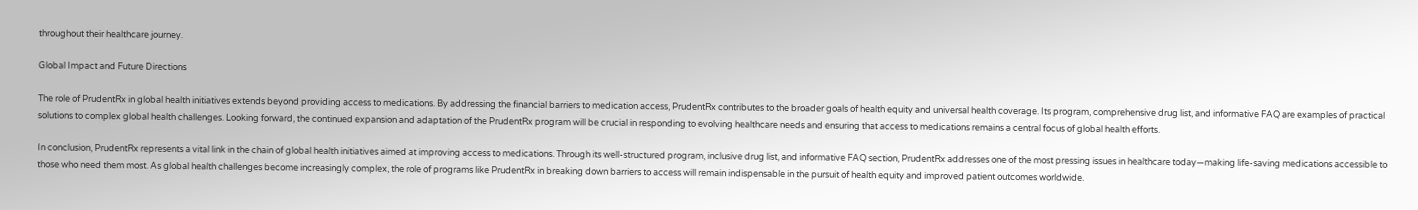throughout their healthcare journey.

Global Impact and Future Directions

The role of PrudentRx in global health initiatives extends beyond providing access to medications. By addressing the financial barriers to medication access, PrudentRx contributes to the broader goals of health equity and universal health coverage. Its program, comprehensive drug list, and informative FAQ are examples of practical solutions to complex global health challenges. Looking forward, the continued expansion and adaptation of the PrudentRx program will be crucial in responding to evolving healthcare needs and ensuring that access to medications remains a central focus of global health efforts.

In conclusion, PrudentRx represents a vital link in the chain of global health initiatives aimed at improving access to medications. Through its well-structured program, inclusive drug list, and informative FAQ section, PrudentRx addresses one of the most pressing issues in healthcare today—making life-saving medications accessible to those who need them most. As global health challenges become increasingly complex, the role of programs like PrudentRx in breaking down barriers to access will remain indispensable in the pursuit of health equity and improved patient outcomes worldwide.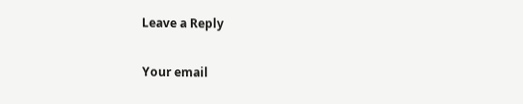Leave a Reply

Your email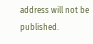address will not be published.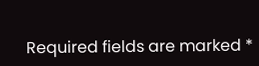Required fields are marked *